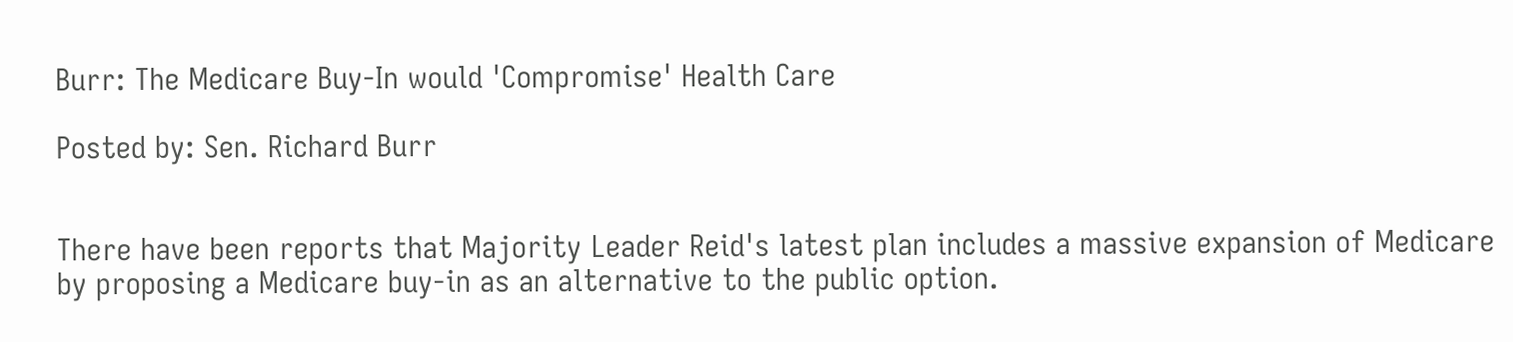Burr: The Medicare Buy-In would 'Compromise' Health Care

Posted by: Sen. Richard Burr


There have been reports that Majority Leader Reid's latest plan includes a massive expansion of Medicare by proposing a Medicare buy-in as an alternative to the public option.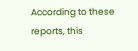According to these reports, this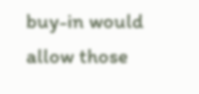buy-in would allow those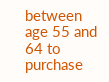between age 55 and 64 to purchase